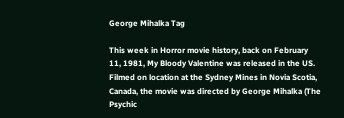George Mihalka Tag

This week in Horror movie history, back on February 11, 1981, My Bloody Valentine was released in the US. Filmed on location at the Sydney Mines in Novia Scotia, Canada, the movie was directed by George Mihalka (The Psychic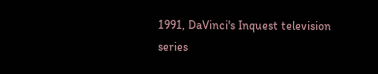1991, DaVinci's Inquest television series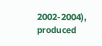2002-2004), produced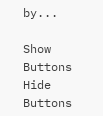by...

Show Buttons
Hide Buttons